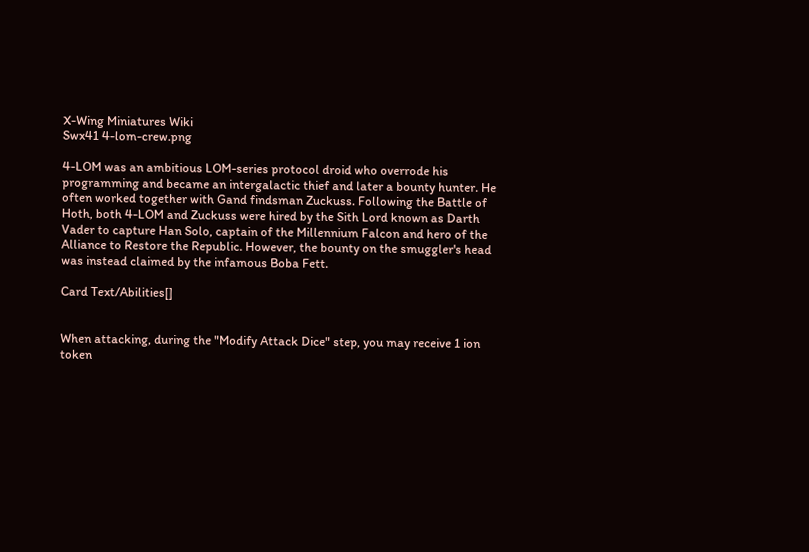X-Wing Miniatures Wiki
Swx41 4-lom-crew.png

4-LOM was an ambitious LOM-series protocol droid who overrode his programming and became an intergalactic thief and later a bounty hunter. He often worked together with Gand findsman Zuckuss. Following the Battle of Hoth, both 4-LOM and Zuckuss were hired by the Sith Lord known as Darth Vader to capture Han Solo, captain of the Millennium Falcon and hero of the Alliance to Restore the Republic. However, the bounty on the smuggler's head was instead claimed by the infamous Boba Fett.

Card Text/Abilities[]


When attacking, during the "Modify Attack Dice" step, you may receive 1 ion token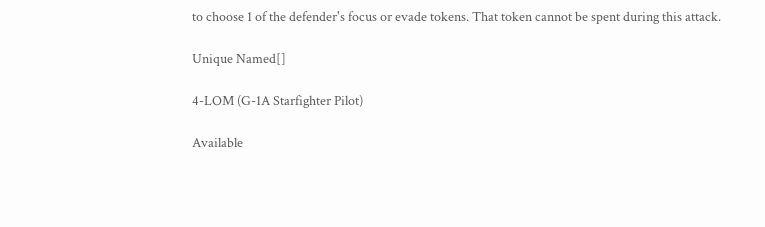to choose 1 of the defender's focus or evade tokens. That token cannot be spent during this attack.

Unique Named[]

4-LOM (G-1A Starfighter Pilot)

Available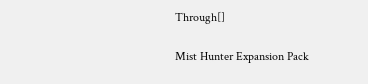Through[]

Mist Hunter Expansion Pack